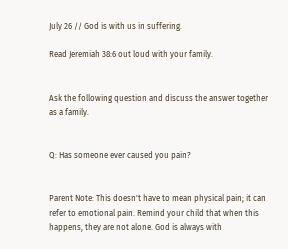July 26 // God is with us in suffering.

Read Jeremiah 38:6 out loud with your family.


Ask the following question and discuss the answer together as a family.


Q: Has someone ever caused you pain?


Parent Note: This doesn't have to mean physical pain; it can refer to emotional pain. Remind your child that when this happens, they are not alone. God is always with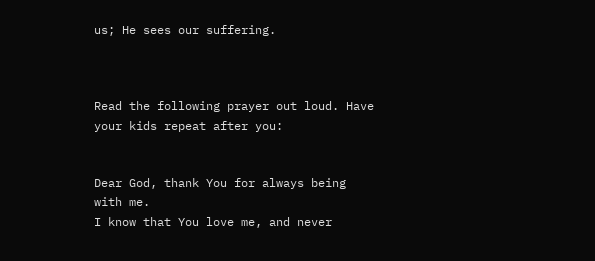us; He sees our suffering.



Read the following prayer out loud. Have your kids repeat after you:


Dear God, thank You for always being with me.
I know that You love me, and never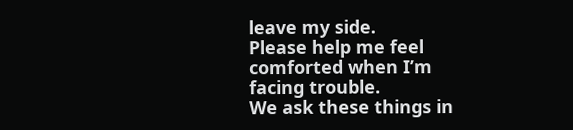leave my side.
Please help me feel comforted when I’m facing trouble.
We ask these things in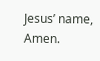Jesus’ name, Amen.